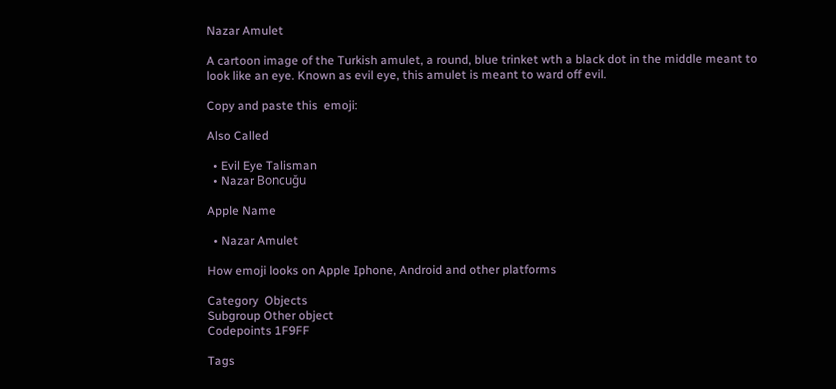Nazar Amulet

A cartoon image of the Turkish amulet, a round, blue trinket wth a black dot in the middle meant to look like an eye. Known as evil eye, this amulet is meant to ward off evil.

Copy and paste this  emoji:

Also Called

  • Evil Eye Talisman
  • Nazar Boncuğu

Apple Name

  • Nazar Amulet

How emoji looks on Apple Iphone, Android and other platforms

Category  Objects
Subgroup Other object
Codepoints 1F9FF

Tags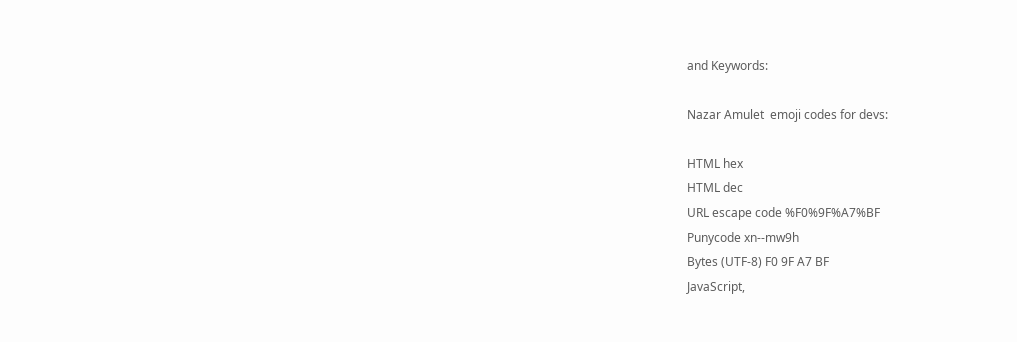and Keywords:

Nazar Amulet  emoji codes for devs:

HTML hex
HTML dec
URL escape code %F0%9F%A7%BF
Punycode xn--mw9h
Bytes (UTF-8) F0 9F A7 BF
JavaScript,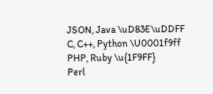JSON, Java \uD83E\uDDFF
C, C++, Python \U0001f9ff
PHP, Ruby \u{1F9FF}
Perl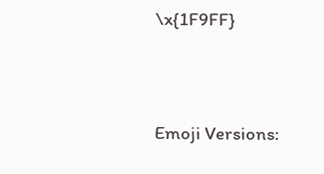\x{1F9FF}


Emoji Versions: